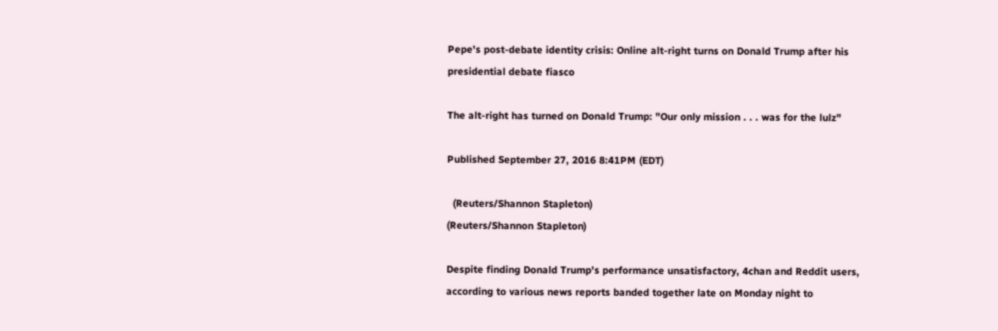Pepe's post-debate identity crisis: Online alt-right turns on Donald Trump after his presidential debate fiasco

The alt-right has turned on Donald Trump: "Our only mission . . . was for the lulz"

Published September 27, 2016 8:41PM (EDT)

  (Reuters/Shannon Stapleton)
(Reuters/Shannon Stapleton)

Despite finding Donald Trump's performance unsatisfactory, 4chan and Reddit users, according to various news reports banded together late on Monday night to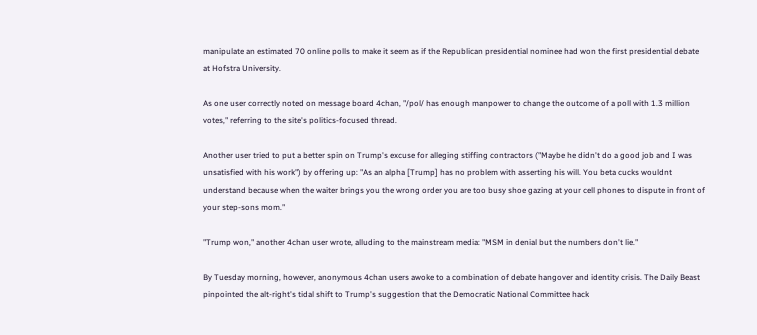manipulate an estimated 70 online polls to make it seem as if the Republican presidential nominee had won the first presidential debate at Hofstra University.

As one user correctly noted on message board 4chan, "/pol/ has enough manpower to change the outcome of a poll with 1.3 million votes," referring to the site's politics-focused thread.

Another user tried to put a better spin on Trump's excuse for alleging stiffing contractors ("Maybe he didn't do a good job and I was unsatisfied with his work") by offering up: "As an alpha [Trump] has no problem with asserting his will. You beta cucks wouldnt understand because when the waiter brings you the wrong order you are too busy shoe gazing at your cell phones to dispute in front of your step-sons mom."

"Trump won," another 4chan user wrote, alluding to the mainstream media: "MSM in denial but the numbers don't lie."

By Tuesday morning, however, anonymous 4chan users awoke to a combination of debate hangover and identity crisis. The Daily Beast pinpointed the alt-right's tidal shift to Trump's suggestion that the Democratic National Committee hack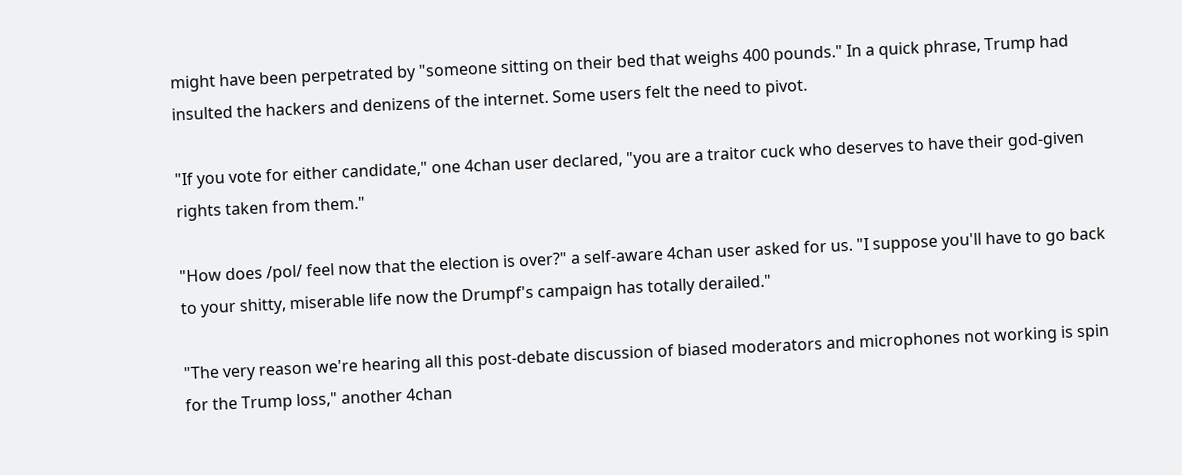might have been perpetrated by "someone sitting on their bed that weighs 400 pounds." In a quick phrase, Trump had insulted the hackers and denizens of the internet. Some users felt the need to pivot.

"If you vote for either candidate," one 4chan user declared, "you are a traitor cuck who deserves to have their god-given rights taken from them."

"How does /pol/ feel now that the election is over?" a self-aware 4chan user asked for us. "I suppose you'll have to go back to your shitty, miserable life now the Drumpf's campaign has totally derailed."

"The very reason we're hearing all this post-debate discussion of biased moderators and microphones not working is spin for the Trump loss," another 4chan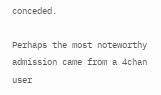conceded.

Perhaps the most noteworthy admission came from a 4chan user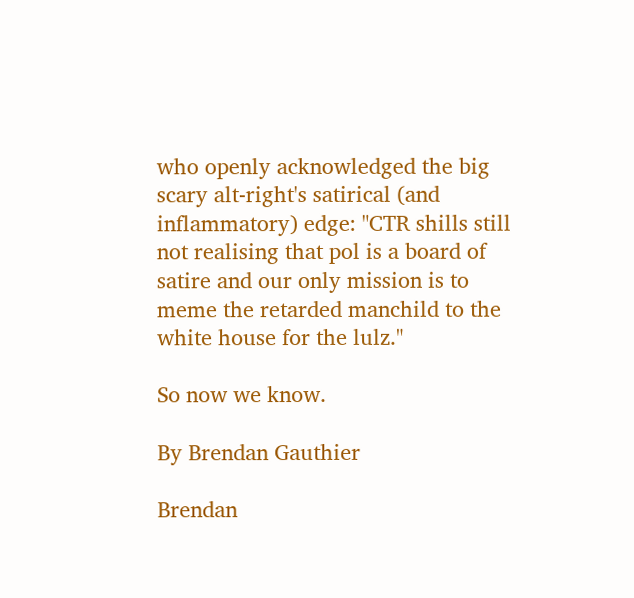who openly acknowledged the big scary alt-right's satirical (and inflammatory) edge: "CTR shills still not realising that pol is a board of satire and our only mission is to meme the retarded manchild to the white house for the lulz."

So now we know.

By Brendan Gauthier

Brendan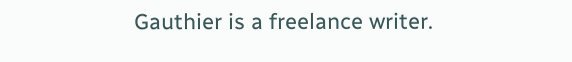Gauthier is a freelance writer.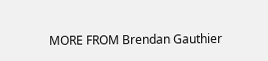MORE FROM Brendan Gauthier